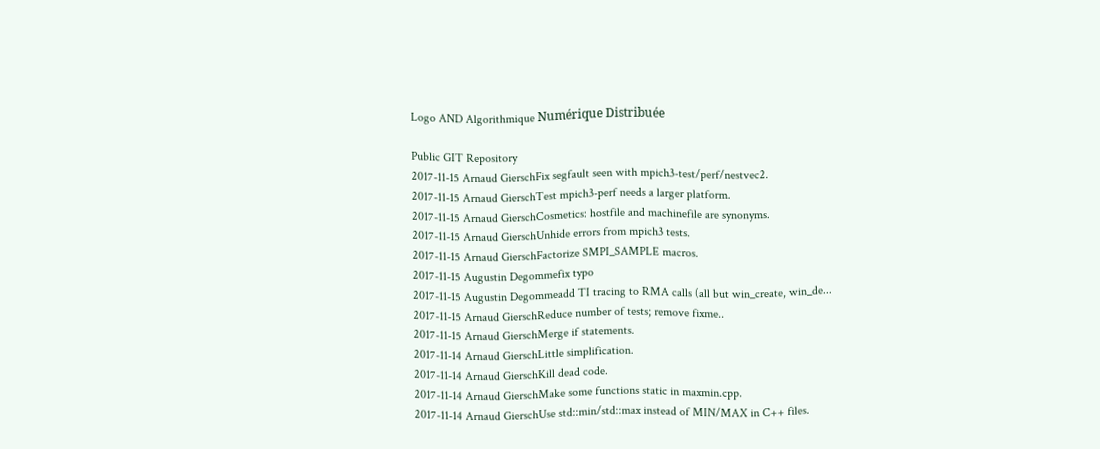Logo AND Algorithmique Numérique Distribuée

Public GIT Repository
2017-11-15 Arnaud GierschFix segfault seen with mpich3-test/perf/nestvec2.
2017-11-15 Arnaud GierschTest mpich3-perf needs a larger platform.
2017-11-15 Arnaud GierschCosmetics: hostfile and machinefile are synonyms.
2017-11-15 Arnaud GierschUnhide errors from mpich3 tests.
2017-11-15 Arnaud GierschFactorize SMPI_SAMPLE macros.
2017-11-15 Augustin Degommefix typo
2017-11-15 Augustin Degommeadd TI tracing to RMA calls (all but win_create, win_de...
2017-11-15 Arnaud GierschReduce number of tests; remove fixme..
2017-11-15 Arnaud GierschMerge if statements.
2017-11-14 Arnaud GierschLittle simplification.
2017-11-14 Arnaud GierschKill dead code.
2017-11-14 Arnaud GierschMake some functions static in maxmin.cpp.
2017-11-14 Arnaud GierschUse std::min/std::max instead of MIN/MAX in C++ files.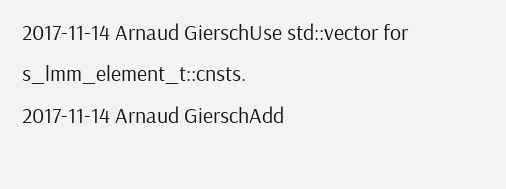2017-11-14 Arnaud GierschUse std::vector for s_lmm_element_t::cnsts.
2017-11-14 Arnaud GierschAdd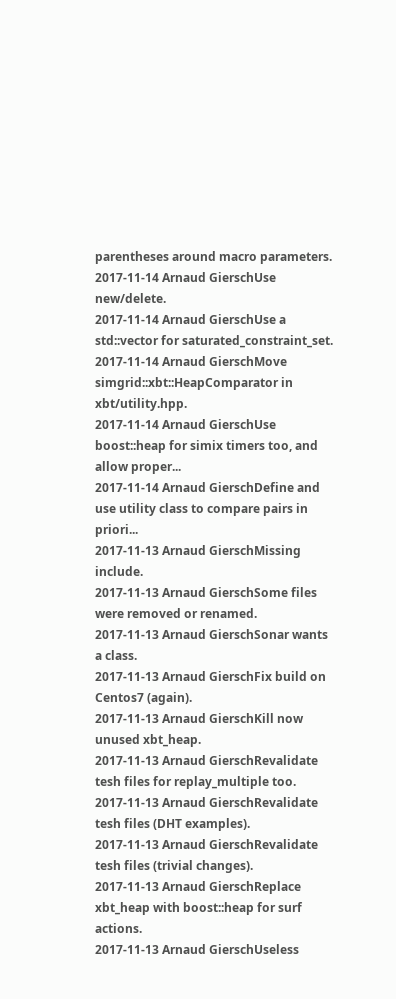parentheses around macro parameters.
2017-11-14 Arnaud GierschUse new/delete.
2017-11-14 Arnaud GierschUse a std::vector for saturated_constraint_set.
2017-11-14 Arnaud GierschMove simgrid::xbt::HeapComparator in xbt/utility.hpp.
2017-11-14 Arnaud GierschUse boost::heap for simix timers too, and allow proper...
2017-11-14 Arnaud GierschDefine and use utility class to compare pairs in priori...
2017-11-13 Arnaud GierschMissing include.
2017-11-13 Arnaud GierschSome files were removed or renamed.
2017-11-13 Arnaud GierschSonar wants a class.
2017-11-13 Arnaud GierschFix build on Centos7 (again).
2017-11-13 Arnaud GierschKill now unused xbt_heap.
2017-11-13 Arnaud GierschRevalidate tesh files for replay_multiple too.
2017-11-13 Arnaud GierschRevalidate tesh files (DHT examples).
2017-11-13 Arnaud GierschRevalidate tesh files (trivial changes).
2017-11-13 Arnaud GierschReplace xbt_heap with boost::heap for surf actions.
2017-11-13 Arnaud GierschUseless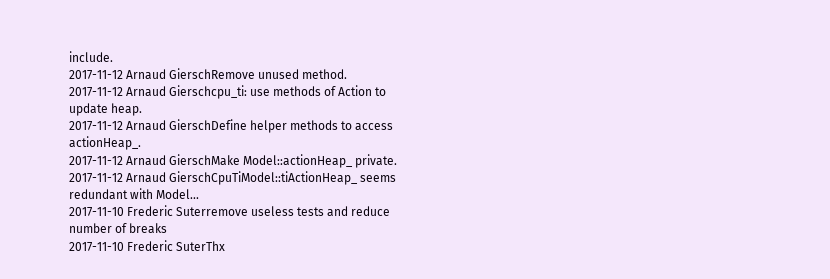include.
2017-11-12 Arnaud GierschRemove unused method.
2017-11-12 Arnaud Gierschcpu_ti: use methods of Action to update heap.
2017-11-12 Arnaud GierschDefine helper methods to access actionHeap_.
2017-11-12 Arnaud GierschMake Model::actionHeap_ private.
2017-11-12 Arnaud GierschCpuTiModel::tiActionHeap_ seems redundant with Model...
2017-11-10 Frederic Suterremove useless tests and reduce number of breaks
2017-11-10 Frederic SuterThx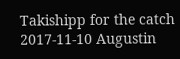Takishipp for the catch
2017-11-10 Augustin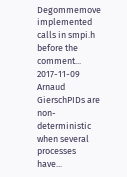Degommemove implemented calls in smpi.h before the comment...
2017-11-09 Arnaud GierschPIDs are non-deterministic when several processes have...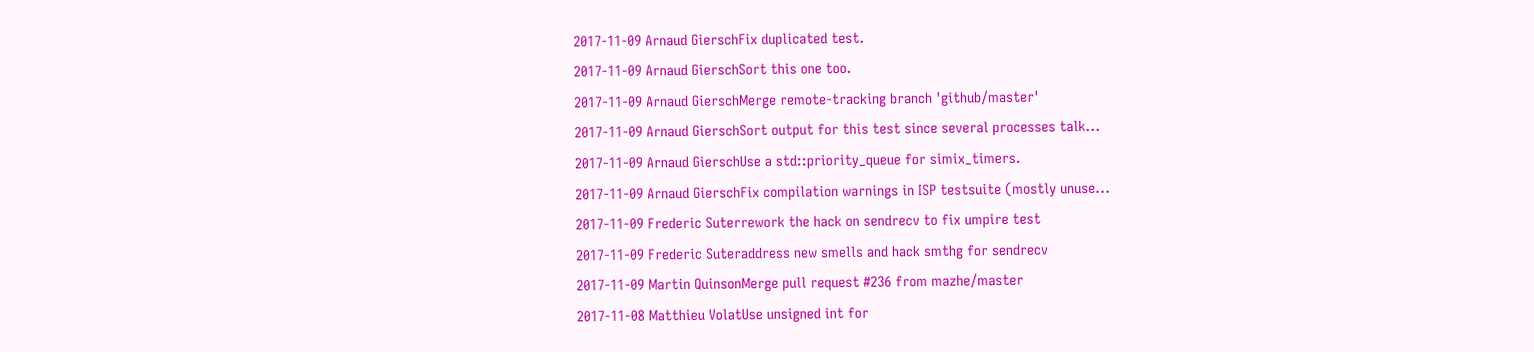2017-11-09 Arnaud GierschFix duplicated test.
2017-11-09 Arnaud GierschSort this one too.
2017-11-09 Arnaud GierschMerge remote-tracking branch 'github/master'
2017-11-09 Arnaud GierschSort output for this test since several processes talk...
2017-11-09 Arnaud GierschUse a std::priority_queue for simix_timers.
2017-11-09 Arnaud GierschFix compilation warnings in ISP testsuite (mostly unuse...
2017-11-09 Frederic Suterrework the hack on sendrecv to fix umpire test
2017-11-09 Frederic Suteraddress new smells and hack smthg for sendrecv
2017-11-09 Martin QuinsonMerge pull request #236 from mazhe/master
2017-11-08 Matthieu VolatUse unsigned int for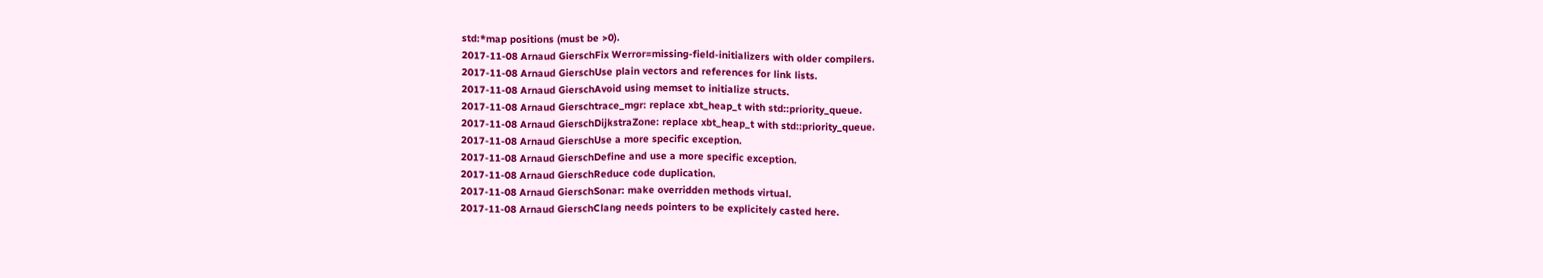std:*map positions (must be >0).
2017-11-08 Arnaud GierschFix Werror=missing-field-initializers with older compilers.
2017-11-08 Arnaud GierschUse plain vectors and references for link lists.
2017-11-08 Arnaud GierschAvoid using memset to initialize structs.
2017-11-08 Arnaud Gierschtrace_mgr: replace xbt_heap_t with std::priority_queue.
2017-11-08 Arnaud GierschDijkstraZone: replace xbt_heap_t with std::priority_queue.
2017-11-08 Arnaud GierschUse a more specific exception.
2017-11-08 Arnaud GierschDefine and use a more specific exception.
2017-11-08 Arnaud GierschReduce code duplication.
2017-11-08 Arnaud GierschSonar: make overridden methods virtual.
2017-11-08 Arnaud GierschClang needs pointers to be explicitely casted here.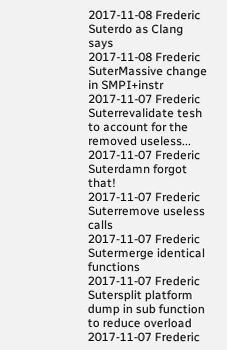2017-11-08 Frederic Suterdo as Clang says
2017-11-08 Frederic SuterMassive change in SMPI+instr
2017-11-07 Frederic Suterrevalidate tesh to account for the removed useless...
2017-11-07 Frederic Suterdamn forgot that!
2017-11-07 Frederic Suterremove useless calls
2017-11-07 Frederic Sutermerge identical functions
2017-11-07 Frederic Sutersplit platform dump in sub function to reduce overload
2017-11-07 Frederic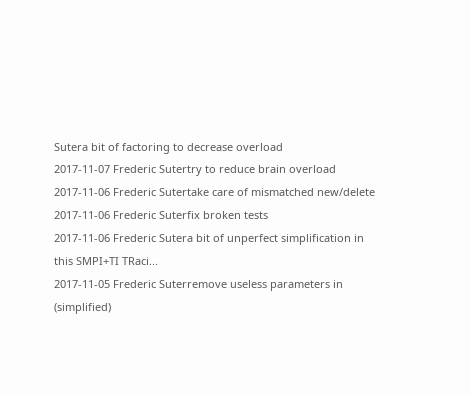Sutera bit of factoring to decrease overload
2017-11-07 Frederic Sutertry to reduce brain overload
2017-11-06 Frederic Sutertake care of mismatched new/delete
2017-11-06 Frederic Suterfix broken tests
2017-11-06 Frederic Sutera bit of unperfect simplification in this SMPI+TI TRaci...
2017-11-05 Frederic Suterremove useless parameters in (simplified)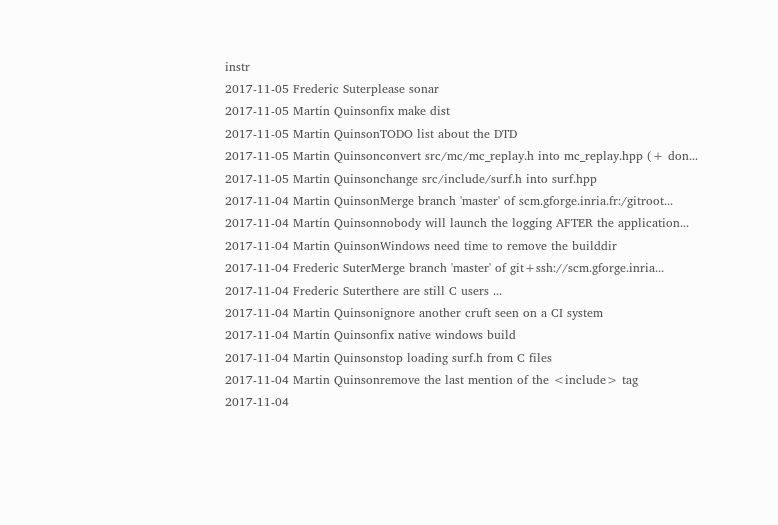instr
2017-11-05 Frederic Suterplease sonar
2017-11-05 Martin Quinsonfix make dist
2017-11-05 Martin QuinsonTODO list about the DTD
2017-11-05 Martin Quinsonconvert src/mc/mc_replay.h into mc_replay.hpp (+ don...
2017-11-05 Martin Quinsonchange src/include/surf.h into surf.hpp
2017-11-04 Martin QuinsonMerge branch 'master' of scm.gforge.inria.fr:/gitroot...
2017-11-04 Martin Quinsonnobody will launch the logging AFTER the application...
2017-11-04 Martin QuinsonWindows need time to remove the builddir
2017-11-04 Frederic SuterMerge branch 'master' of git+ssh://scm.gforge.inria...
2017-11-04 Frederic Suterthere are still C users ...
2017-11-04 Martin Quinsonignore another cruft seen on a CI system
2017-11-04 Martin Quinsonfix native windows build
2017-11-04 Martin Quinsonstop loading surf.h from C files
2017-11-04 Martin Quinsonremove the last mention of the <include> tag
2017-11-04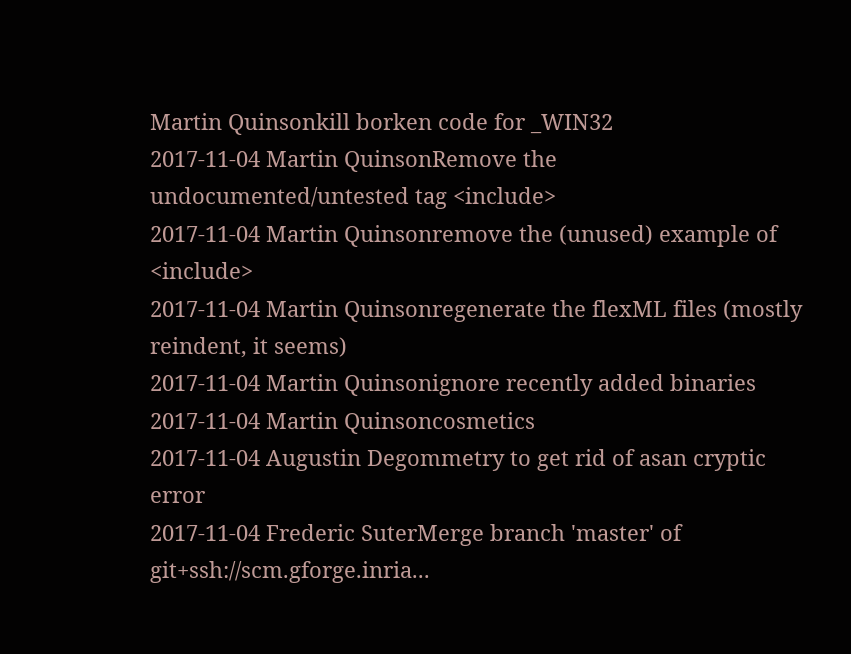Martin Quinsonkill borken code for _WIN32
2017-11-04 Martin QuinsonRemove the undocumented/untested tag <include>
2017-11-04 Martin Quinsonremove the (unused) example of <include>
2017-11-04 Martin Quinsonregenerate the flexML files (mostly reindent, it seems)
2017-11-04 Martin Quinsonignore recently added binaries
2017-11-04 Martin Quinsoncosmetics
2017-11-04 Augustin Degommetry to get rid of asan cryptic error
2017-11-04 Frederic SuterMerge branch 'master' of git+ssh://scm.gforge.inria...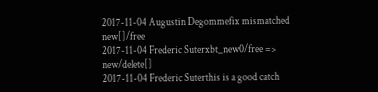2017-11-04 Augustin Degommefix mismatched new[]/free
2017-11-04 Frederic Suterxbt_new0/free => new/delete[]
2017-11-04 Frederic Suterthis is a good catch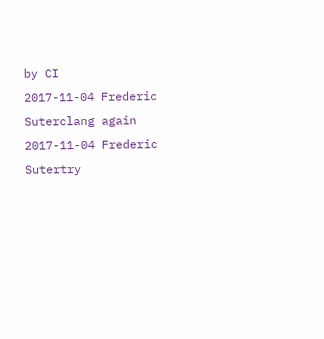by CI
2017-11-04 Frederic Suterclang again
2017-11-04 Frederic Sutertry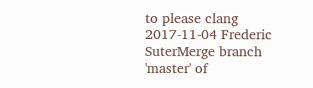to please clang
2017-11-04 Frederic SuterMerge branch 'master' of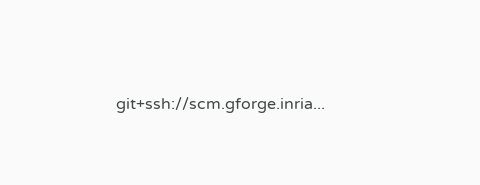git+ssh://scm.gforge.inria...